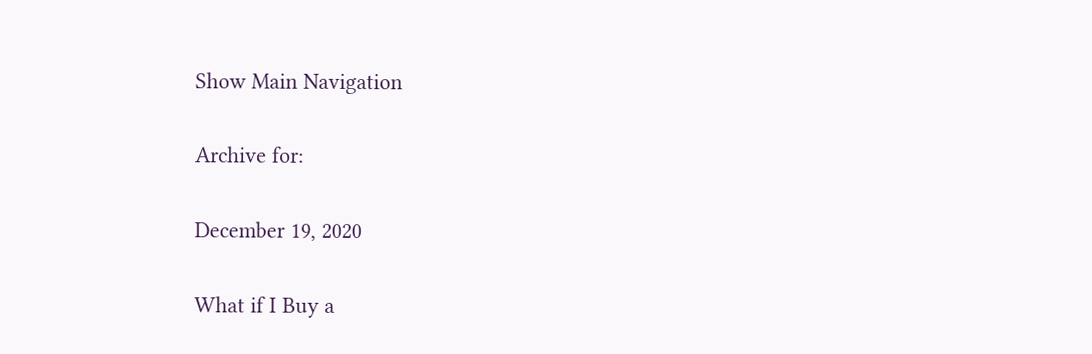Show Main Navigation

Archive for:

December 19, 2020

What if I Buy a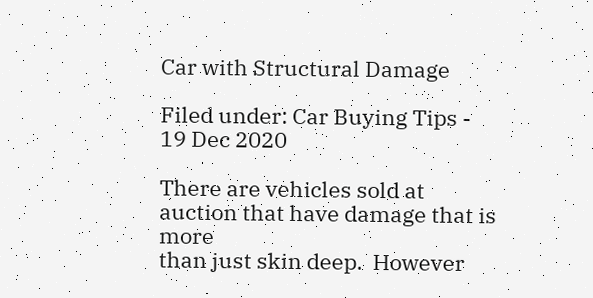Car with Structural Damage

Filed under: Car Buying Tips - 19 Dec 2020

There are vehicles sold at auction that have damage that is more
than just skin deep.  However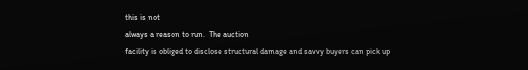this is not
always a reason to run.  The auction
facility is obliged to disclose structural damage and savvy buyers can pick up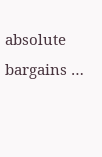absolute bargains …